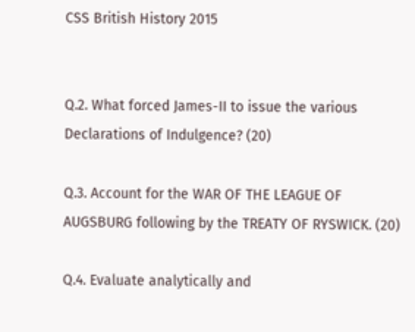CSS British History 2015


Q.2. What forced James-II to issue the various Declarations of Indulgence? (20)

Q.3. Account for the WAR OF THE LEAGUE OF AUGSBURG following by the TREATY OF RYSWICK. (20)

Q.4. Evaluate analytically and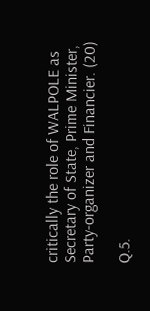critically the role of WALPOLE as Secretary of State, Prime Minister, Party-organizer and Financier. (20)

Q.5.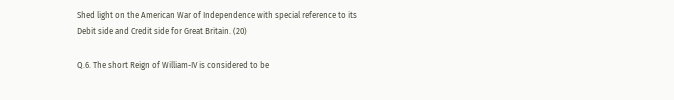Shed light on the American War of Independence with special reference to its Debit side and Credit side for Great Britain. (20)

Q.6. The short Reign of William-IV is considered to be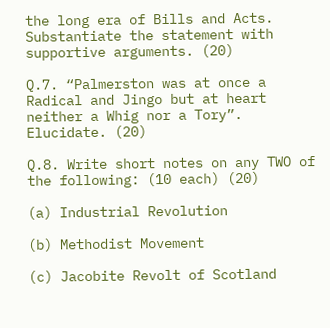the long era of Bills and Acts. Substantiate the statement with supportive arguments. (20)

Q.7. “Palmerston was at once a Radical and Jingo but at heart neither a Whig nor a Tory”. Elucidate. (20)

Q.8. Write short notes on any TWO of the following: (10 each) (20)

(a) Industrial Revolution

(b) Methodist Movement

(c) Jacobite Revolt of Scotland